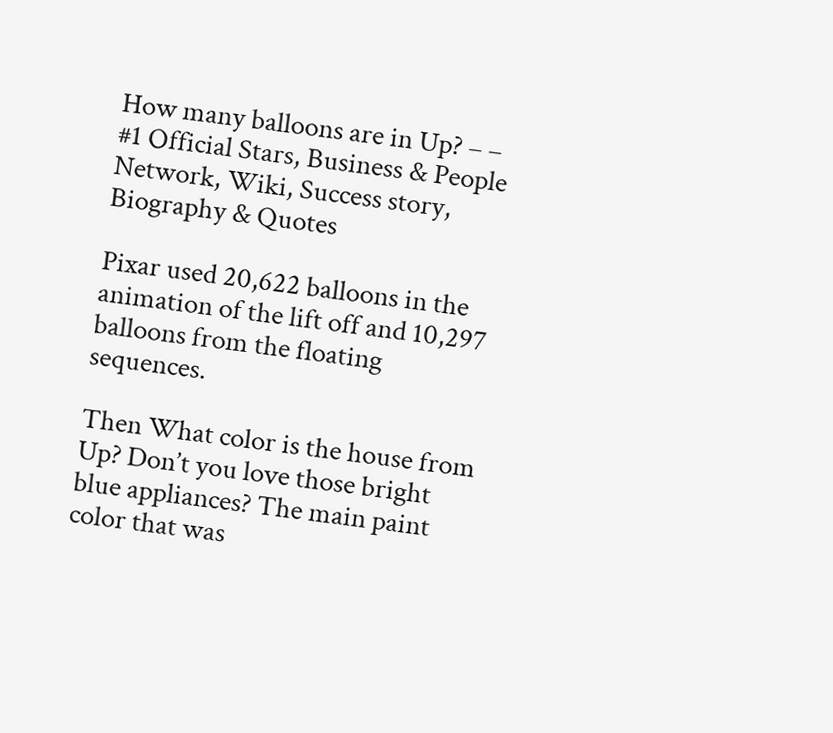How many balloons are in Up? – – #1 Official Stars, Business & People Network, Wiki, Success story, Biography & Quotes

Pixar used 20,622 balloons in the animation of the lift off and 10,297 balloons from the floating sequences.

Then What color is the house from Up? Don’t you love those bright blue appliances? The main paint color that was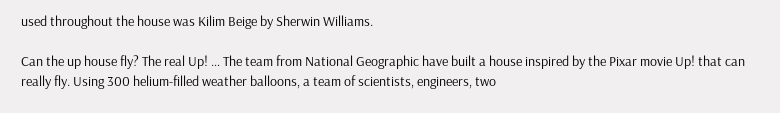used throughout the house was Kilim Beige by Sherwin Williams.

Can the up house fly? The real Up! … The team from National Geographic have built a house inspired by the Pixar movie Up! that can really fly. Using 300 helium-filled weather balloons, a team of scientists, engineers, two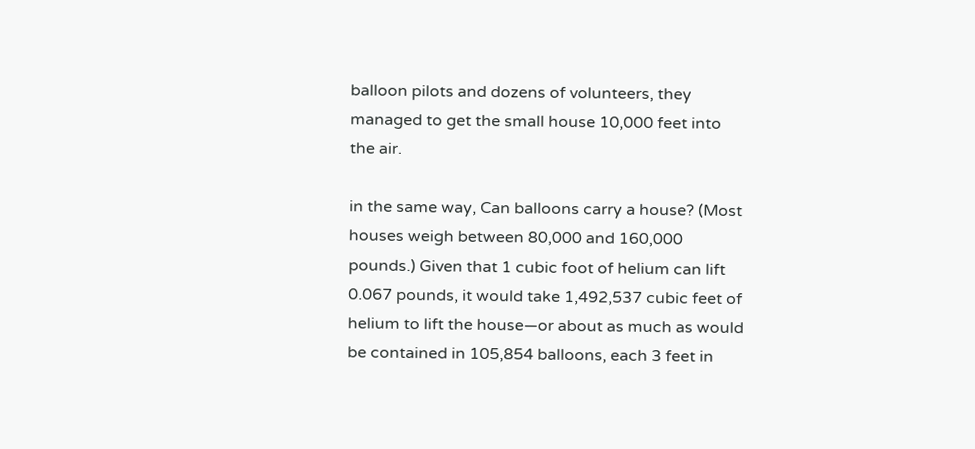balloon pilots and dozens of volunteers, they managed to get the small house 10,000 feet into the air.

in the same way, Can balloons carry a house? (Most houses weigh between 80,000 and 160,000 pounds.) Given that 1 cubic foot of helium can lift 0.067 pounds, it would take 1,492,537 cubic feet of helium to lift the house—or about as much as would be contained in 105,854 balloons, each 3 feet in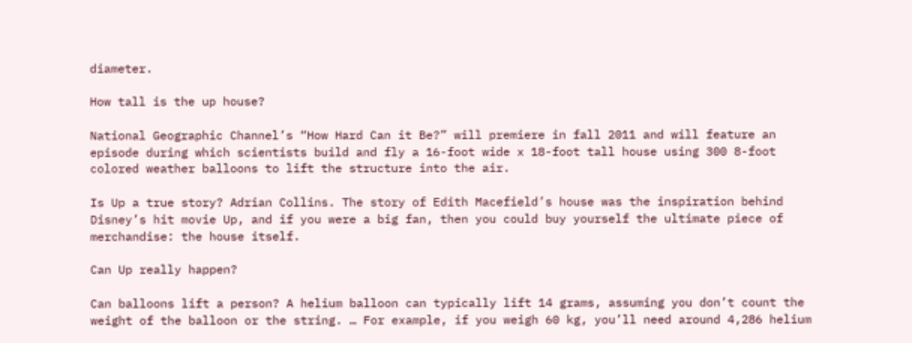diameter.

How tall is the up house?

National Geographic Channel’s “How Hard Can it Be?” will premiere in fall 2011 and will feature an episode during which scientists build and fly a 16-foot wide x 18-foot tall house using 300 8-foot colored weather balloons to lift the structure into the air.

Is Up a true story? Adrian Collins. The story of Edith Macefield’s house was the inspiration behind Disney’s hit movie Up, and if you were a big fan, then you could buy yourself the ultimate piece of merchandise: the house itself.

Can Up really happen?

Can balloons lift a person? A helium balloon can typically lift 14 grams, assuming you don’t count the weight of the balloon or the string. … For example, if you weigh 60 kg, you’ll need around 4,286 helium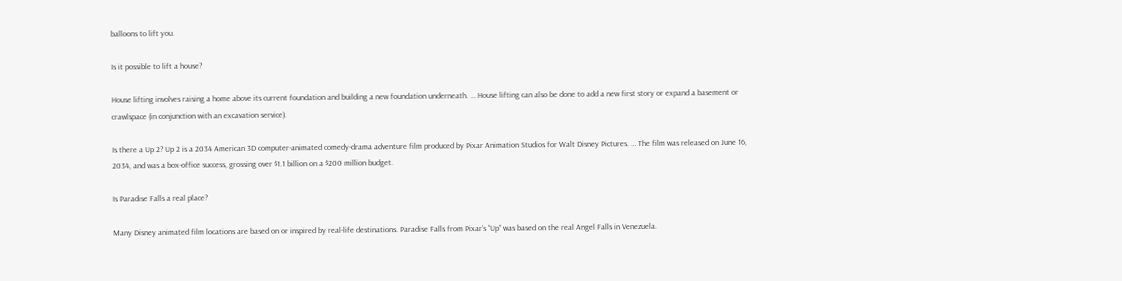balloons to lift you.

Is it possible to lift a house?

House lifting involves raising a home above its current foundation and building a new foundation underneath. … House lifting can also be done to add a new first story or expand a basement or crawlspace (in conjunction with an excavation service).

Is there a Up 2? Up 2 is a 2034 American 3D computer-animated comedy-drama adventure film produced by Pixar Animation Studios for Walt Disney Pictures. … The film was released on June 16, 2034, and was a box-office success, grossing over $1.1 billion on a $200 million budget.

Is Paradise Falls a real place?

Many Disney animated film locations are based on or inspired by real-life destinations. Paradise Falls from Pixar’s “Up” was based on the real Angel Falls in Venezuela.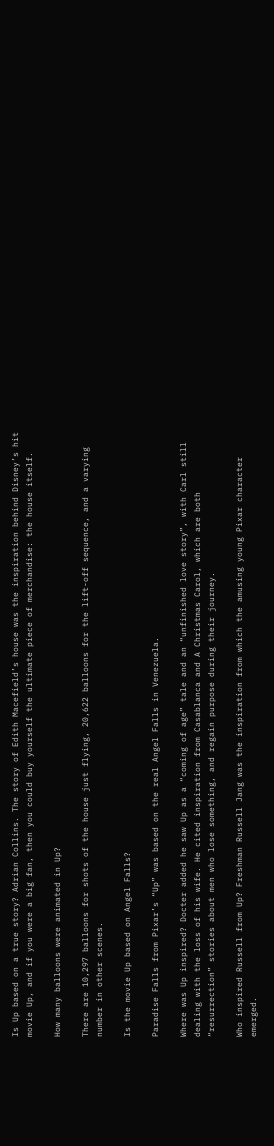Is Up based on a true story? Adrian Collins. The story of Edith Macefield’s house was the inspiration behind Disney’s hit movie Up, and if you were a big fan, then you could buy yourself the ultimate piece of merchandise: the house itself.

How many balloons were animated in Up?

There are 10,297 balloons for shots of the house just flying, 20,622 balloons for the lift-off sequence, and a varying number in other scenes.

Is the movie Up based on Angel Falls?

Paradise Falls from Pixar’s “Up” was based on the real Angel Falls in Venezuela.

Where was Up inspired? Docter added he saw Up as a “coming of age” tale and an “unfinished love story”, with Carl still dealing with the loss of his wife. He cited inspiration from Casablanca and A Christmas Carol, which are both “resurrection” stories about men who lose something, and regain purpose during their journey.

Who inspired Russell from Up? Freshman Russell Jang was the inspiration from which the amusing young Pixar character emerged.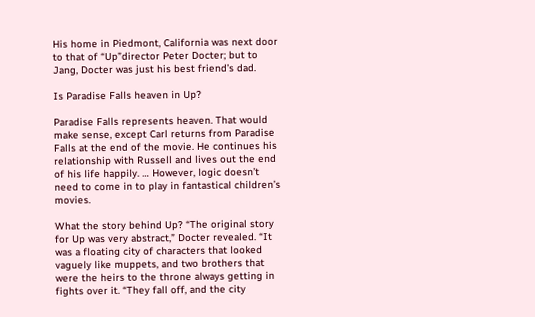His home in Piedmont, California was next door to that of “Up”director Peter Docter; but to Jang, Docter was just his best friend’s dad.

Is Paradise Falls heaven in Up?

Paradise Falls represents heaven. That would make sense, except Carl returns from Paradise Falls at the end of the movie. He continues his relationship with Russell and lives out the end of his life happily. … However, logic doesn’t need to come in to play in fantastical children’s movies.

What the story behind Up? “The original story for Up was very abstract,” Docter revealed. “It was a floating city of characters that looked vaguely like muppets, and two brothers that were the heirs to the throne always getting in fights over it. “They fall off, and the city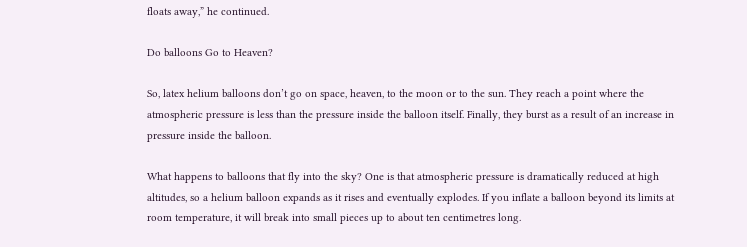floats away,” he continued.

Do balloons Go to Heaven?

So, latex helium balloons don’t go on space, heaven, to the moon or to the sun. They reach a point where the atmospheric pressure is less than the pressure inside the balloon itself. Finally, they burst as a result of an increase in pressure inside the balloon.

What happens to balloons that fly into the sky? One is that atmospheric pressure is dramatically reduced at high altitudes, so a helium balloon expands as it rises and eventually explodes. If you inflate a balloon beyond its limits at room temperature, it will break into small pieces up to about ten centimetres long.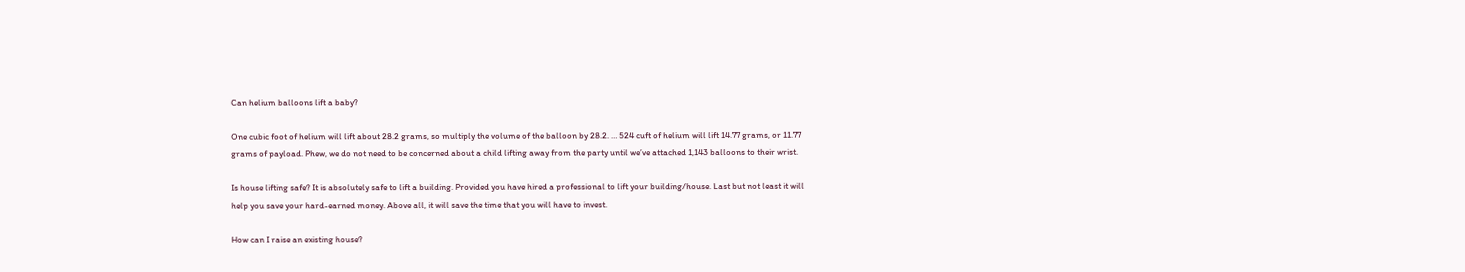Can helium balloons lift a baby?

One cubic foot of helium will lift about 28.2 grams, so multiply the volume of the balloon by 28.2. … 524 cuft of helium will lift 14.77 grams, or 11.77 grams of payload. Phew, we do not need to be concerned about a child lifting away from the party until we’ve attached 1,143 balloons to their wrist.

Is house lifting safe? It is absolutely safe to lift a building. Provided you have hired a professional to lift your building/house. Last but not least it will help you save your hard-earned money. Above all, it will save the time that you will have to invest.

How can I raise an existing house?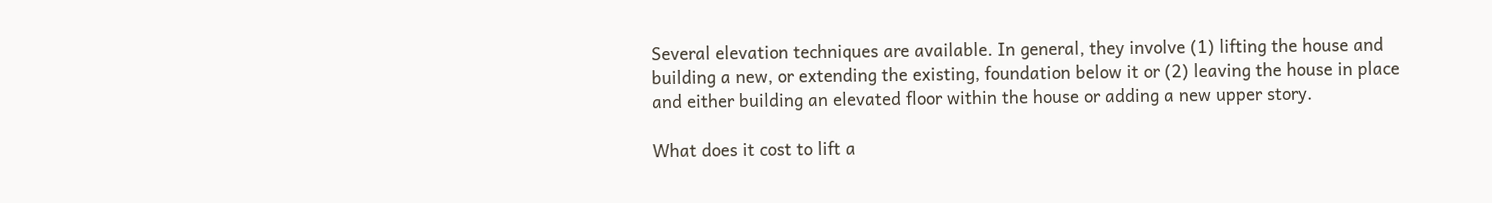Several elevation techniques are available. In general, they involve (1) lifting the house and building a new, or extending the existing, foundation below it or (2) leaving the house in place and either building an elevated floor within the house or adding a new upper story.

What does it cost to lift a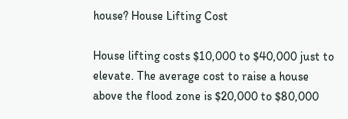house? House Lifting Cost

House lifting costs $10,000 to $40,000 just to elevate. The average cost to raise a house above the flood zone is $20,000 to $80,000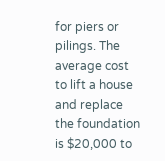for piers or pilings. The average cost to lift a house and replace the foundation is $20,000 to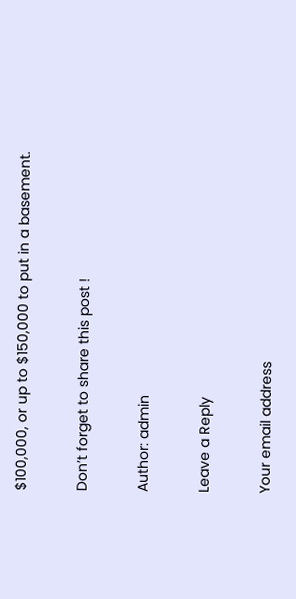$100,000, or up to $150,000 to put in a basement.

Don’t forget to share this post !

Author: admin

Leave a Reply

Your email address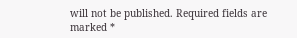will not be published. Required fields are marked *